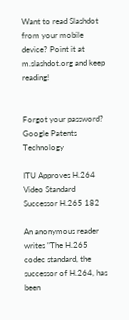Want to read Slashdot from your mobile device? Point it at m.slashdot.org and keep reading!


Forgot your password?
Google Patents Technology

ITU Approves H.264 Video Standard Successor H.265 182

An anonymous reader writes "The H.265 codec standard, the successor of H.264, has been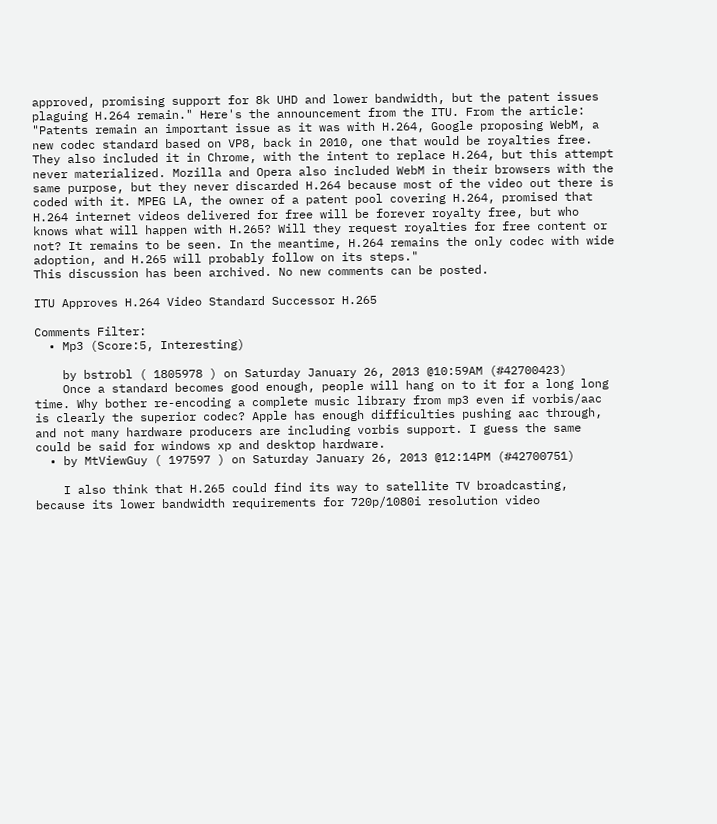approved, promising support for 8k UHD and lower bandwidth, but the patent issues plaguing H.264 remain." Here's the announcement from the ITU. From the article: "Patents remain an important issue as it was with H.264, Google proposing WebM, a new codec standard based on VP8, back in 2010, one that would be royalties free. They also included it in Chrome, with the intent to replace H.264, but this attempt never materialized. Mozilla and Opera also included WebM in their browsers with the same purpose, but they never discarded H.264 because most of the video out there is coded with it. MPEG LA, the owner of a patent pool covering H.264, promised that H.264 internet videos delivered for free will be forever royalty free, but who knows what will happen with H.265? Will they request royalties for free content or not? It remains to be seen. In the meantime, H.264 remains the only codec with wide adoption, and H.265 will probably follow on its steps."
This discussion has been archived. No new comments can be posted.

ITU Approves H.264 Video Standard Successor H.265

Comments Filter:
  • Mp3 (Score:5, Interesting)

    by bstrobl ( 1805978 ) on Saturday January 26, 2013 @10:59AM (#42700423)
    Once a standard becomes good enough, people will hang on to it for a long long time. Why bother re-encoding a complete music library from mp3 even if vorbis/aac is clearly the superior codec? Apple has enough difficulties pushing aac through, and not many hardware producers are including vorbis support. I guess the same could be said for windows xp and desktop hardware.
  • by MtViewGuy ( 197597 ) on Saturday January 26, 2013 @12:14PM (#42700751)

    I also think that H.265 could find its way to satellite TV broadcasting, because its lower bandwidth requirements for 720p/1080i resolution video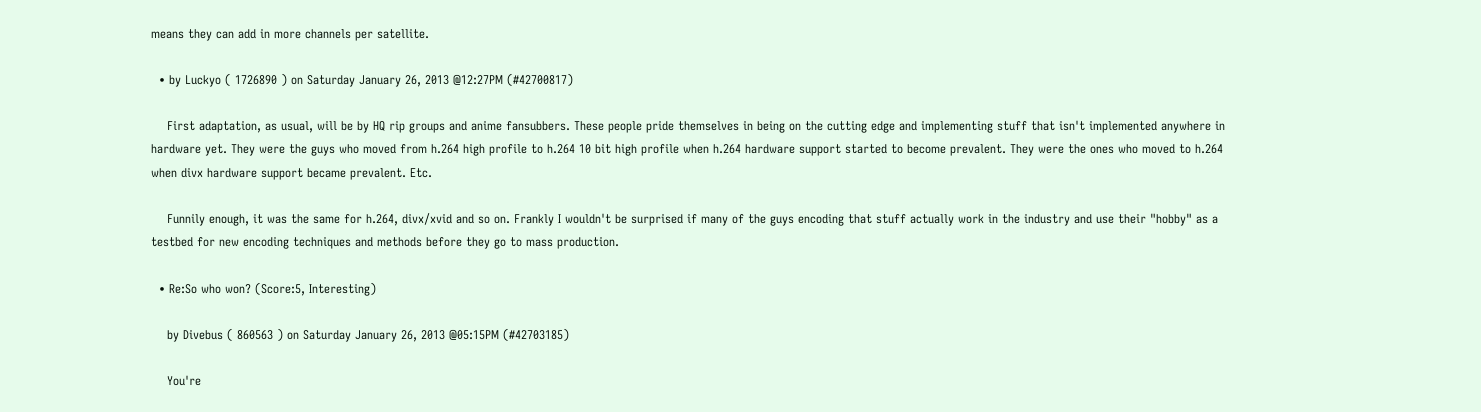means they can add in more channels per satellite.

  • by Luckyo ( 1726890 ) on Saturday January 26, 2013 @12:27PM (#42700817)

    First adaptation, as usual, will be by HQ rip groups and anime fansubbers. These people pride themselves in being on the cutting edge and implementing stuff that isn't implemented anywhere in hardware yet. They were the guys who moved from h.264 high profile to h.264 10 bit high profile when h.264 hardware support started to become prevalent. They were the ones who moved to h.264 when divx hardware support became prevalent. Etc.

    Funnily enough, it was the same for h.264, divx/xvid and so on. Frankly I wouldn't be surprised if many of the guys encoding that stuff actually work in the industry and use their "hobby" as a testbed for new encoding techniques and methods before they go to mass production.

  • Re:So who won? (Score:5, Interesting)

    by Divebus ( 860563 ) on Saturday January 26, 2013 @05:15PM (#42703185)

    You're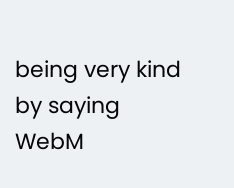being very kind by saying WebM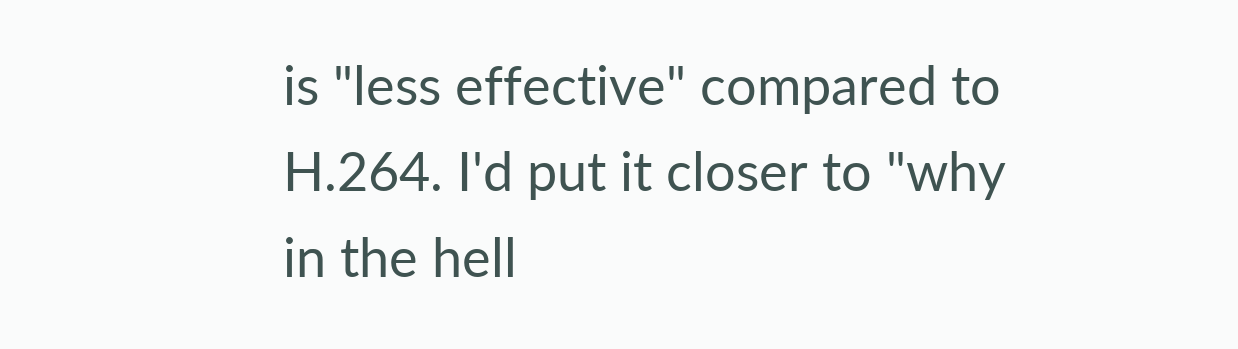is "less effective" compared to H.264. I'd put it closer to "why in the hell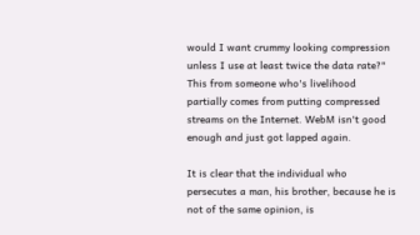would I want crummy looking compression unless I use at least twice the data rate?" This from someone who's livelihood partially comes from putting compressed streams on the Internet. WebM isn't good enough and just got lapped again.

It is clear that the individual who persecutes a man, his brother, because he is not of the same opinion, is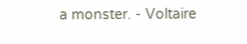a monster. - Voltaire